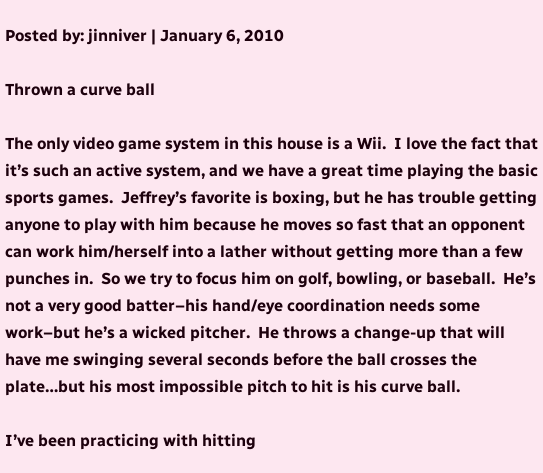Posted by: jinniver | January 6, 2010

Thrown a curve ball

The only video game system in this house is a Wii.  I love the fact that it’s such an active system, and we have a great time playing the basic sports games.  Jeffrey’s favorite is boxing, but he has trouble getting anyone to play with him because he moves so fast that an opponent can work him/herself into a lather without getting more than a few punches in.  So we try to focus him on golf, bowling, or baseball.  He’s not a very good batter–his hand/eye coordination needs some work–but he’s a wicked pitcher.  He throws a change-up that will have me swinging several seconds before the ball crosses the plate…but his most impossible pitch to hit is his curve ball.

I’ve been practicing with hitting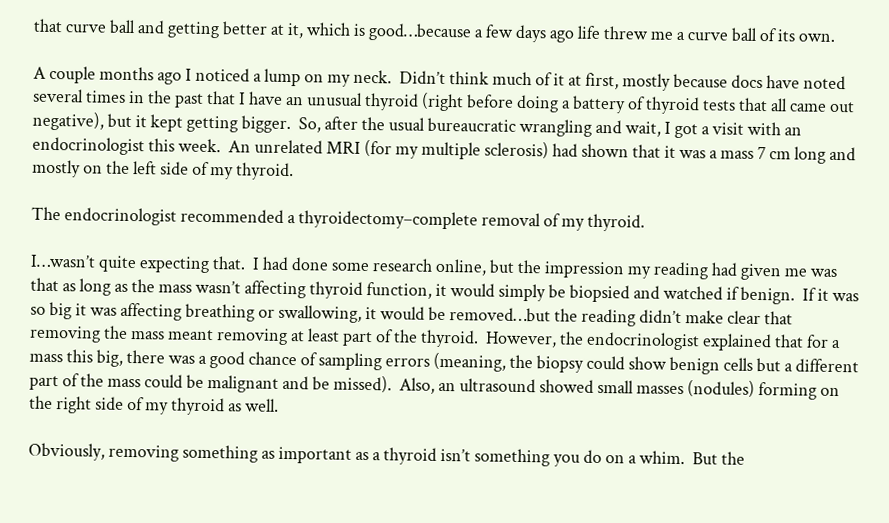that curve ball and getting better at it, which is good…because a few days ago life threw me a curve ball of its own.

A couple months ago I noticed a lump on my neck.  Didn’t think much of it at first, mostly because docs have noted several times in the past that I have an unusual thyroid (right before doing a battery of thyroid tests that all came out negative), but it kept getting bigger.  So, after the usual bureaucratic wrangling and wait, I got a visit with an endocrinologist this week.  An unrelated MRI (for my multiple sclerosis) had shown that it was a mass 7 cm long and mostly on the left side of my thyroid.

The endocrinologist recommended a thyroidectomy–complete removal of my thyroid.

I…wasn’t quite expecting that.  I had done some research online, but the impression my reading had given me was that as long as the mass wasn’t affecting thyroid function, it would simply be biopsied and watched if benign.  If it was so big it was affecting breathing or swallowing, it would be removed…but the reading didn’t make clear that removing the mass meant removing at least part of the thyroid.  However, the endocrinologist explained that for a mass this big, there was a good chance of sampling errors (meaning, the biopsy could show benign cells but a different part of the mass could be malignant and be missed).  Also, an ultrasound showed small masses (nodules) forming on the right side of my thyroid as well.

Obviously, removing something as important as a thyroid isn’t something you do on a whim.  But the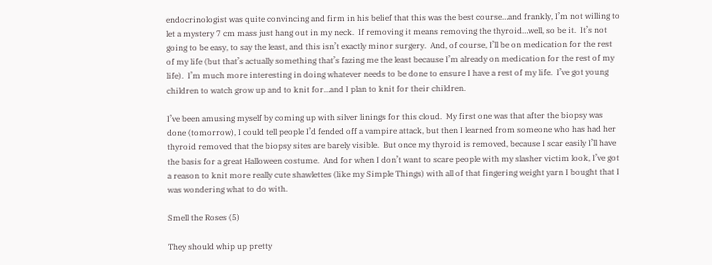endocrinologist was quite convincing and firm in his belief that this was the best course…and frankly, I’m not willing to let a mystery 7 cm mass just hang out in my neck.  If removing it means removing the thyroid…well, so be it.  It’s not going to be easy, to say the least, and this isn’t exactly minor surgery.  And, of course, I’ll be on medication for the rest of my life (but that’s actually something that’s fazing me the least because I’m already on medication for the rest of my life).  I’m much more interesting in doing whatever needs to be done to ensure I have a rest of my life.  I’ve got young children to watch grow up and to knit for…and I plan to knit for their children.

I’ve been amusing myself by coming up with silver linings for this cloud.  My first one was that after the biopsy was done (tomorrow), I could tell people I’d fended off a vampire attack, but then I learned from someone who has had her thyroid removed that the biopsy sites are barely visible.  But once my thyroid is removed, because I scar easily I’ll have the basis for a great Halloween costume.  And for when I don’t want to scare people with my slasher victim look, I’ve got a reason to knit more really cute shawlettes (like my Simple Things) with all of that fingering weight yarn I bought that I was wondering what to do with.

Smell the Roses (5)

They should whip up pretty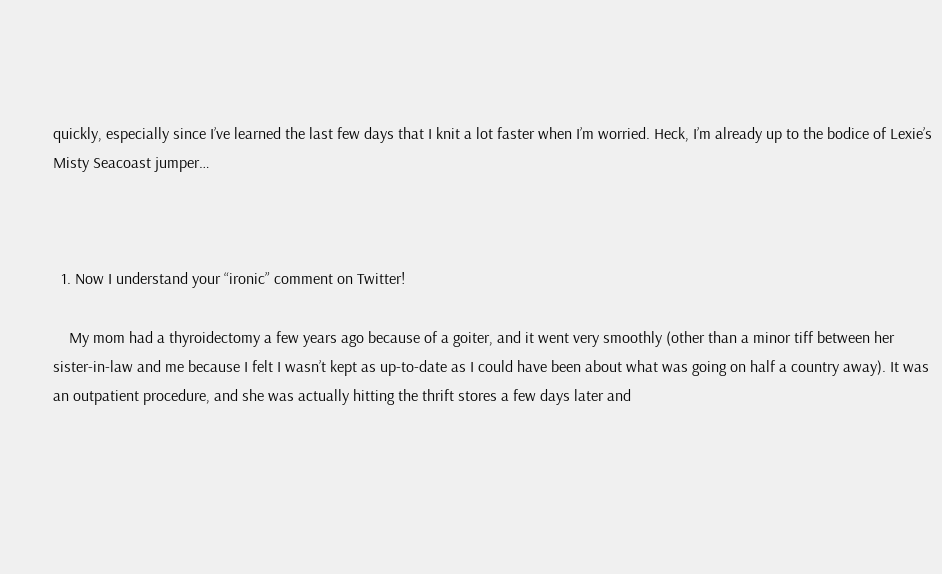quickly, especially since I’ve learned the last few days that I knit a lot faster when I’m worried. Heck, I’m already up to the bodice of Lexie’s Misty Seacoast jumper…



  1. Now I understand your “ironic” comment on Twitter!

    My mom had a thyroidectomy a few years ago because of a goiter, and it went very smoothly (other than a minor tiff between her sister-in-law and me because I felt I wasn’t kept as up-to-date as I could have been about what was going on half a country away). It was an outpatient procedure, and she was actually hitting the thrift stores a few days later and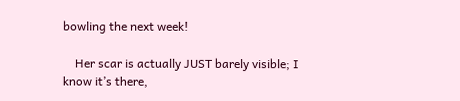bowling the next week!

    Her scar is actually JUST barely visible; I know it’s there,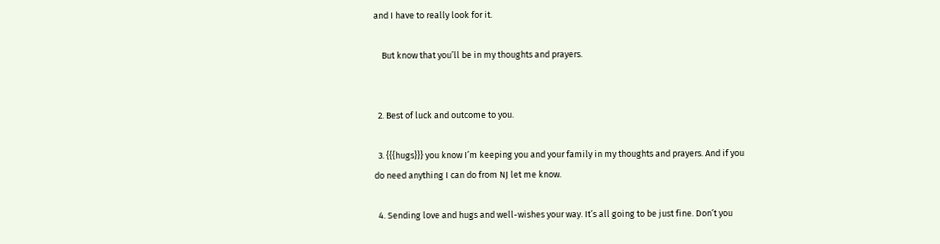and I have to really look for it.

    But know that you’ll be in my thoughts and prayers.


  2. Best of luck and outcome to you.

  3. {{{hugs}}} you know I’m keeping you and your family in my thoughts and prayers. And if you do need anything I can do from NJ let me know.

  4. Sending love and hugs and well-wishes your way. It’s all going to be just fine. Don’t you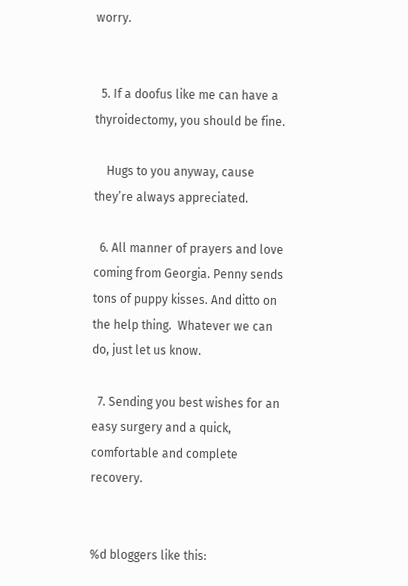worry.


  5. If a doofus like me can have a thyroidectomy, you should be fine.

    Hugs to you anyway, cause they’re always appreciated.

  6. All manner of prayers and love coming from Georgia. Penny sends tons of puppy kisses. And ditto on the help thing.  Whatever we can do, just let us know.

  7. Sending you best wishes for an easy surgery and a quick, comfortable and complete recovery.


%d bloggers like this: